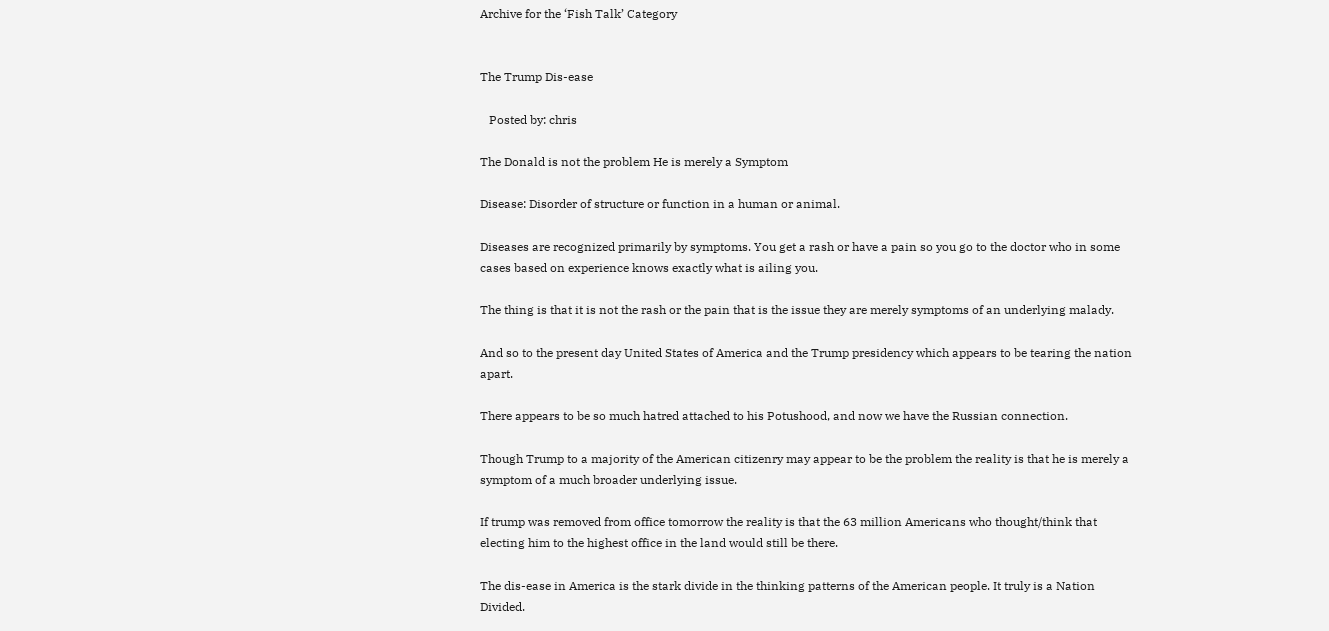Archive for the ‘Fish Talk’ Category


The Trump Dis-ease

   Posted by: chris

The Donald is not the problem He is merely a Symptom

Disease: Disorder of structure or function in a human or animal.

Diseases are recognized primarily by symptoms. You get a rash or have a pain so you go to the doctor who in some cases based on experience knows exactly what is ailing you.

The thing is that it is not the rash or the pain that is the issue they are merely symptoms of an underlying malady.

And so to the present day United States of America and the Trump presidency which appears to be tearing the nation apart.

There appears to be so much hatred attached to his Potushood, and now we have the Russian connection.

Though Trump to a majority of the American citizenry may appear to be the problem the reality is that he is merely a symptom of a much broader underlying issue.

If trump was removed from office tomorrow the reality is that the 63 million Americans who thought/think that electing him to the highest office in the land would still be there.

The dis-ease in America is the stark divide in the thinking patterns of the American people. It truly is a Nation Divided.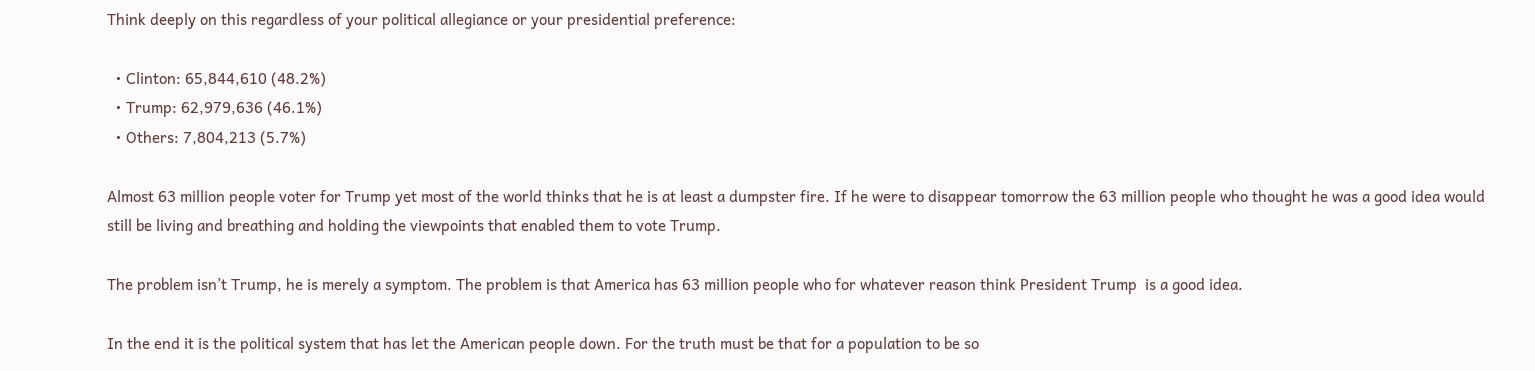Think deeply on this regardless of your political allegiance or your presidential preference:

  • Clinton: 65,844,610 (48.2%)
  • Trump: 62,979,636 (46.1%)
  • Others: 7,804,213 (5.7%)

Almost 63 million people voter for Trump yet most of the world thinks that he is at least a dumpster fire. If he were to disappear tomorrow the 63 million people who thought he was a good idea would still be living and breathing and holding the viewpoints that enabled them to vote Trump.

The problem isn’t Trump, he is merely a symptom. The problem is that America has 63 million people who for whatever reason think President Trump  is a good idea.

In the end it is the political system that has let the American people down. For the truth must be that for a population to be so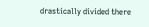drastically divided there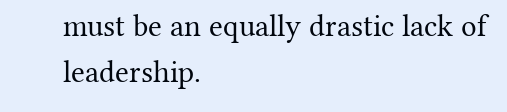must be an equally drastic lack of leadership.